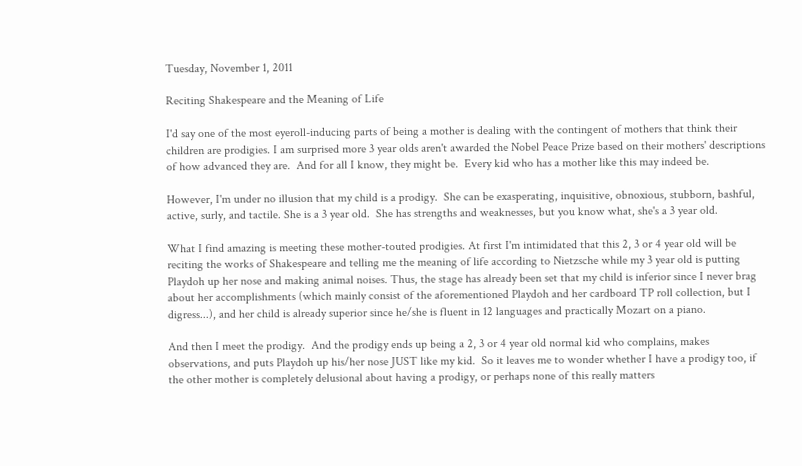Tuesday, November 1, 2011

Reciting Shakespeare and the Meaning of Life

I'd say one of the most eyeroll-inducing parts of being a mother is dealing with the contingent of mothers that think their children are prodigies. I am surprised more 3 year olds aren't awarded the Nobel Peace Prize based on their mothers' descriptions of how advanced they are.  And for all I know, they might be.  Every kid who has a mother like this may indeed be.

However, I'm under no illusion that my child is a prodigy.  She can be exasperating, inquisitive, obnoxious, stubborn, bashful, active, surly, and tactile. She is a 3 year old.  She has strengths and weaknesses, but you know what, she's a 3 year old.

What I find amazing is meeting these mother-touted prodigies. At first I'm intimidated that this 2, 3 or 4 year old will be reciting the works of Shakespeare and telling me the meaning of life according to Nietzsche while my 3 year old is putting Playdoh up her nose and making animal noises. Thus, the stage has already been set that my child is inferior since I never brag about her accomplishments (which mainly consist of the aforementioned Playdoh and her cardboard TP roll collection, but I digress...), and her child is already superior since he/she is fluent in 12 languages and practically Mozart on a piano.

And then I meet the prodigy.  And the prodigy ends up being a 2, 3 or 4 year old normal kid who complains, makes observations, and puts Playdoh up his/her nose JUST like my kid.  So it leaves me to wonder whether I have a prodigy too, if the other mother is completely delusional about having a prodigy, or perhaps none of this really matters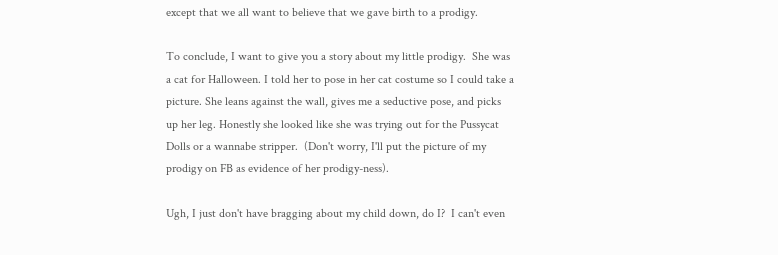except that we all want to believe that we gave birth to a prodigy.

To conclude, I want to give you a story about my little prodigy.  She was a cat for Halloween. I told her to pose in her cat costume so I could take a picture. She leans against the wall, gives me a seductive pose, and picks up her leg. Honestly she looked like she was trying out for the Pussycat Dolls or a wannabe stripper.  (Don't worry, I'll put the picture of my prodigy on FB as evidence of her prodigy-ness).

Ugh, I just don't have bragging about my child down, do I?  I can't even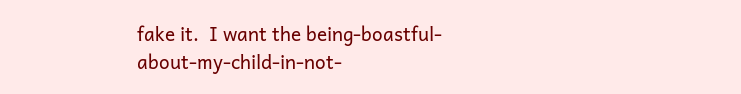fake it.  I want the being-boastful-about-my-child-in-not-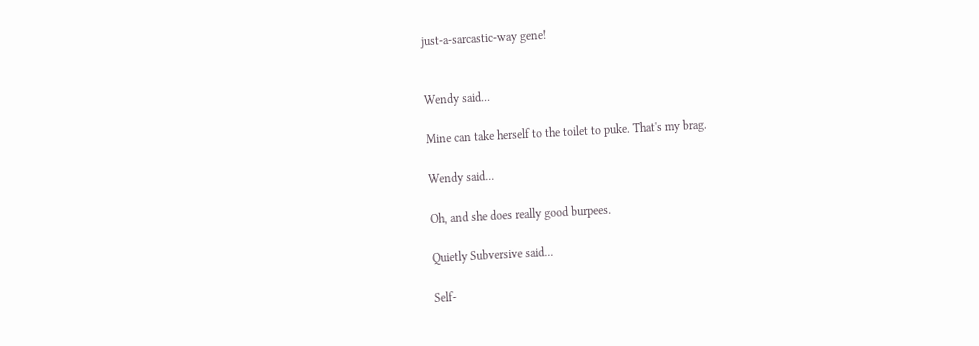just-a-sarcastic-way gene!


Wendy said...

Mine can take herself to the toilet to puke. That's my brag.

Wendy said...

Oh, and she does really good burpees.

Quietly Subversive said...

Self-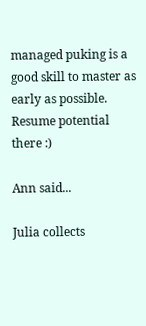managed puking is a good skill to master as early as possible. Resume potential there :)

Ann said...

Julia collects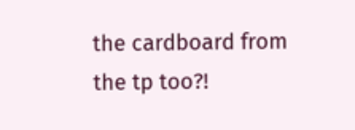the cardboard from the tp too?!